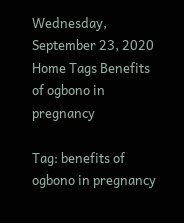Wednesday, September 23, 2020
Home Tags Benefits of ogbono in pregnancy

Tag: benefits of ogbono in pregnancy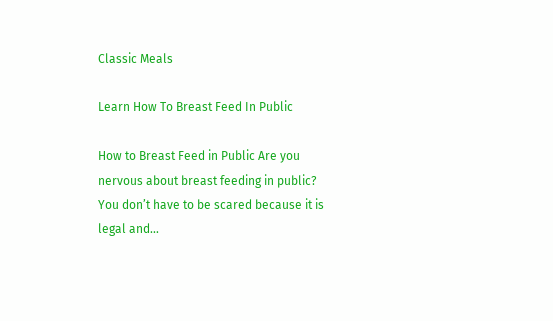Classic Meals

Learn How To Breast Feed In Public

How to Breast Feed in Public Are you nervous about breast feeding in public? You don’t have to be scared because it is legal and...